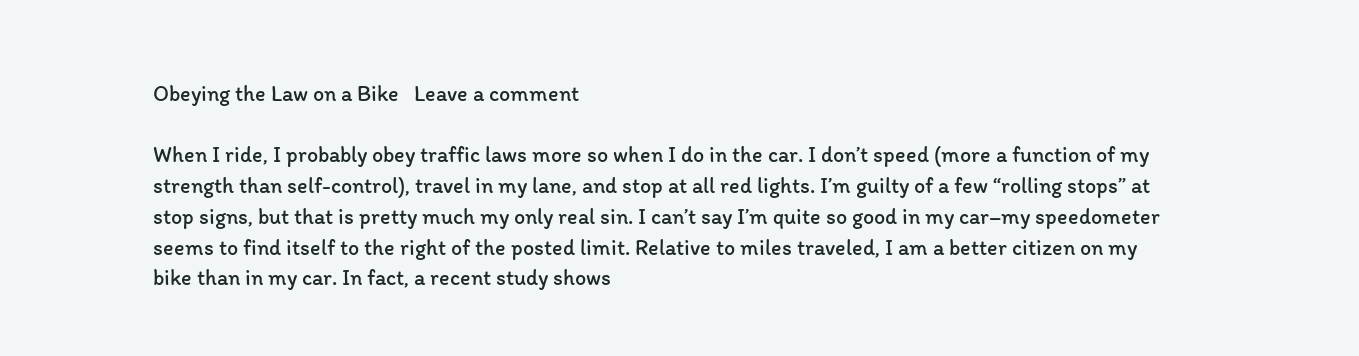Obeying the Law on a Bike   Leave a comment

When I ride, I probably obey traffic laws more so when I do in the car. I don’t speed (more a function of my strength than self-control), travel in my lane, and stop at all red lights. I’m guilty of a few “rolling stops” at stop signs, but that is pretty much my only real sin. I can’t say I’m quite so good in my car–my speedometer seems to find itself to the right of the posted limit. Relative to miles traveled, I am a better citizen on my bike than in my car. In fact, a recent study shows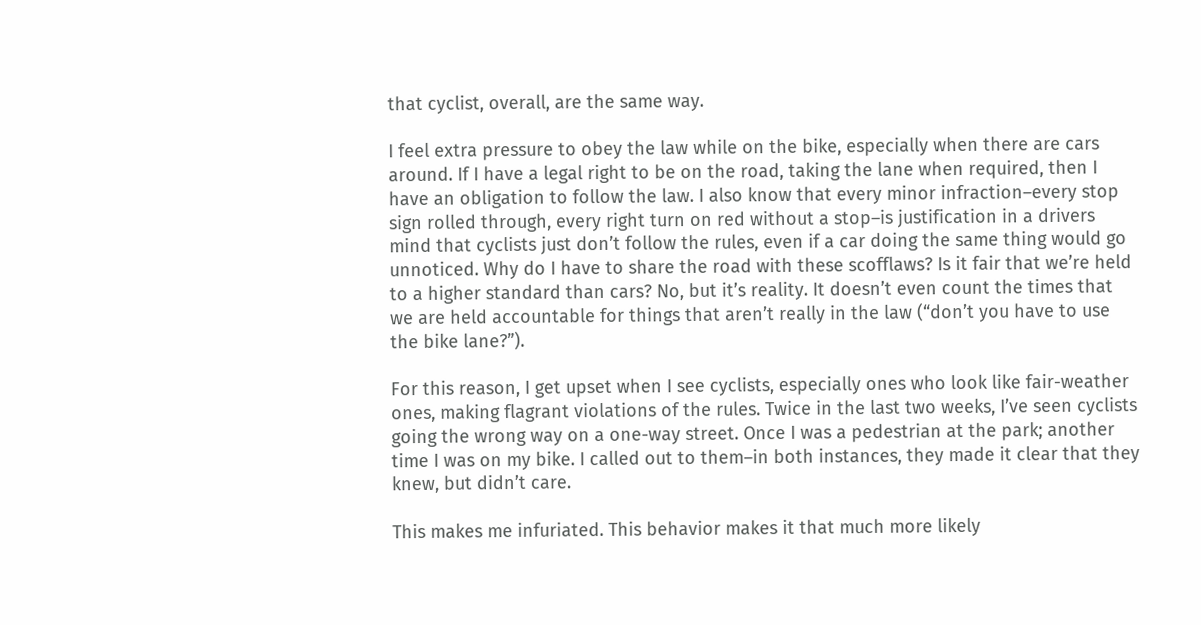that cyclist, overall, are the same way.

I feel extra pressure to obey the law while on the bike, especially when there are cars around. If I have a legal right to be on the road, taking the lane when required, then I have an obligation to follow the law. I also know that every minor infraction–every stop sign rolled through, every right turn on red without a stop–is justification in a drivers mind that cyclists just don’t follow the rules, even if a car doing the same thing would go unnoticed. Why do I have to share the road with these scofflaws? Is it fair that we’re held to a higher standard than cars? No, but it’s reality. It doesn’t even count the times that we are held accountable for things that aren’t really in the law (“don’t you have to use the bike lane?”).

For this reason, I get upset when I see cyclists, especially ones who look like fair-weather ones, making flagrant violations of the rules. Twice in the last two weeks, I’ve seen cyclists going the wrong way on a one-way street. Once I was a pedestrian at the park; another time I was on my bike. I called out to them–in both instances, they made it clear that they knew, but didn’t care.

This makes me infuriated. This behavior makes it that much more likely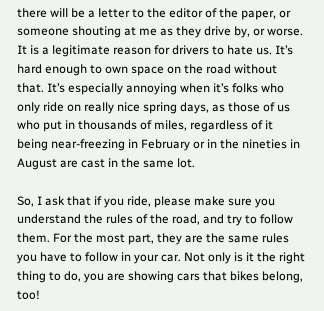there will be a letter to the editor of the paper, or someone shouting at me as they drive by, or worse. It is a legitimate reason for drivers to hate us. It’s hard enough to own space on the road without that. It’s especially annoying when it’s folks who only ride on really nice spring days, as those of us who put in thousands of miles, regardless of it being near-freezing in February or in the nineties in August are cast in the same lot.

So, I ask that if you ride, please make sure you understand the rules of the road, and try to follow them. For the most part, they are the same rules you have to follow in your car. Not only is it the right thing to do, you are showing cars that bikes belong, too!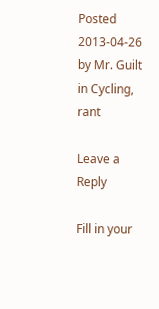Posted 2013-04-26 by Mr. Guilt in Cycling, rant

Leave a Reply

Fill in your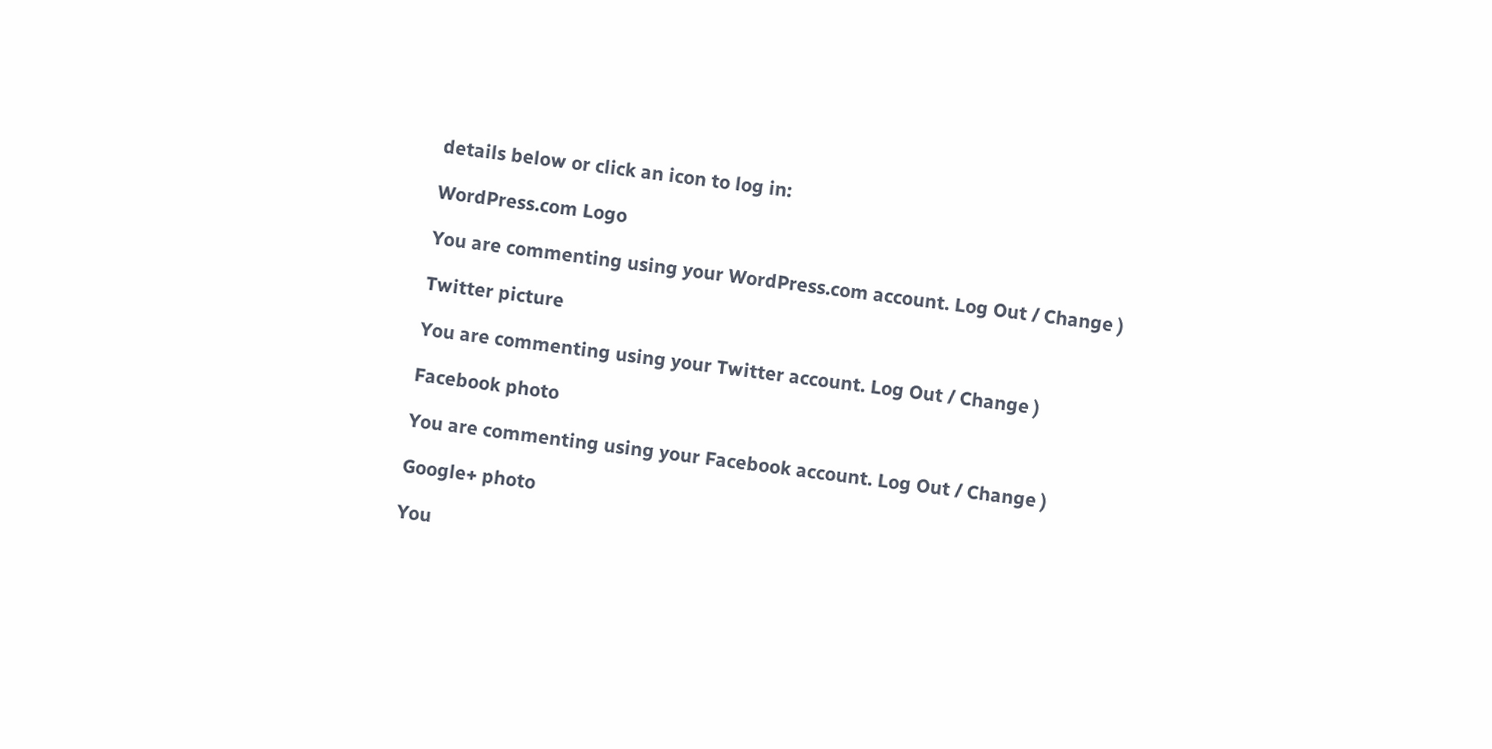details below or click an icon to log in:

WordPress.com Logo

You are commenting using your WordPress.com account. Log Out / Change )

Twitter picture

You are commenting using your Twitter account. Log Out / Change )

Facebook photo

You are commenting using your Facebook account. Log Out / Change )

Google+ photo

You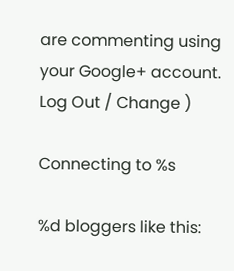are commenting using your Google+ account. Log Out / Change )

Connecting to %s

%d bloggers like this: